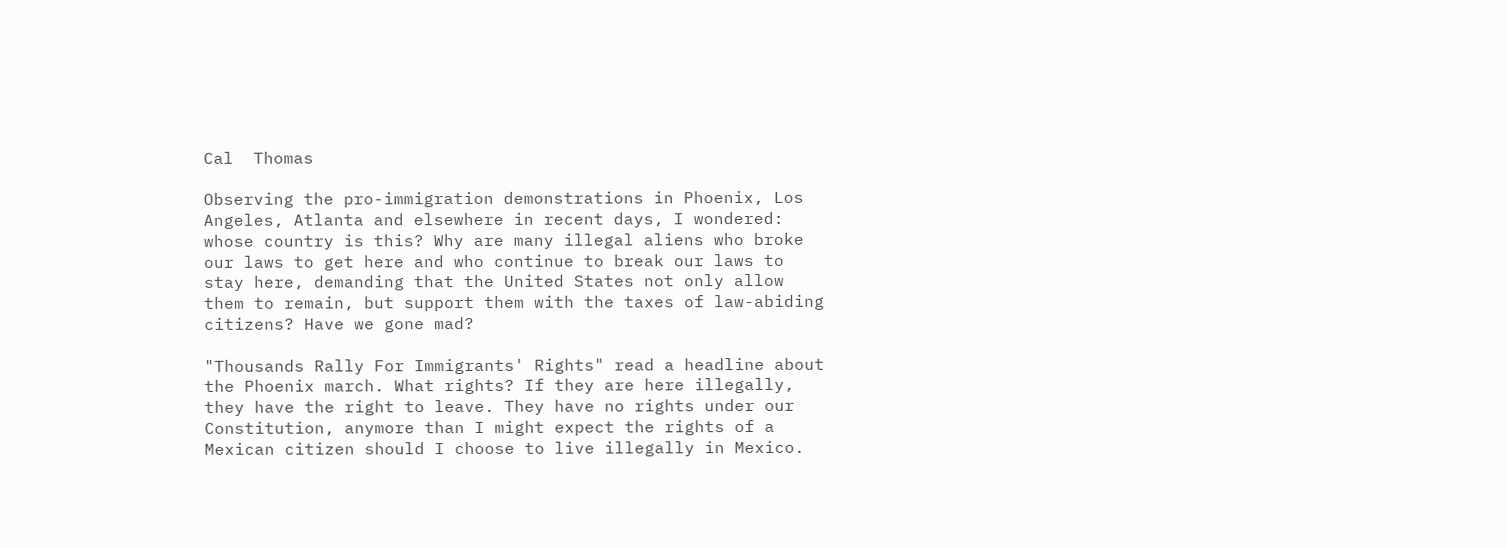Cal  Thomas

Observing the pro-immigration demonstrations in Phoenix, Los Angeles, Atlanta and elsewhere in recent days, I wondered: whose country is this? Why are many illegal aliens who broke our laws to get here and who continue to break our laws to stay here, demanding that the United States not only allow them to remain, but support them with the taxes of law-abiding citizens? Have we gone mad?

"Thousands Rally For Immigrants' Rights" read a headline about the Phoenix march. What rights? If they are here illegally, they have the right to leave. They have no rights under our Constitution, anymore than I might expect the rights of a Mexican citizen should I choose to live illegally in Mexico.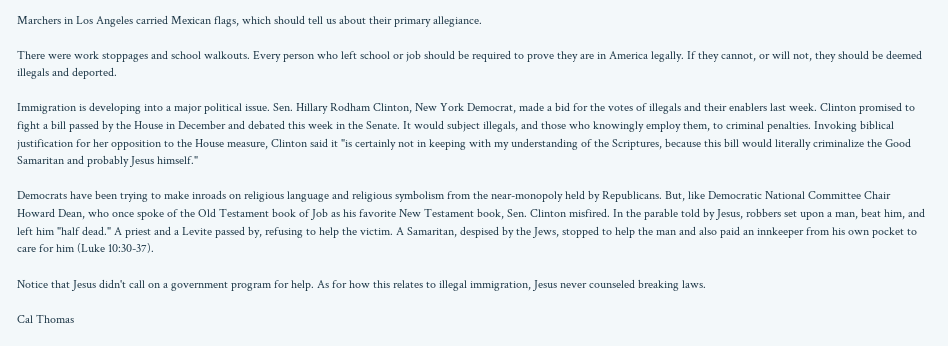Marchers in Los Angeles carried Mexican flags, which should tell us about their primary allegiance.

There were work stoppages and school walkouts. Every person who left school or job should be required to prove they are in America legally. If they cannot, or will not, they should be deemed illegals and deported.

Immigration is developing into a major political issue. Sen. Hillary Rodham Clinton, New York Democrat, made a bid for the votes of illegals and their enablers last week. Clinton promised to fight a bill passed by the House in December and debated this week in the Senate. It would subject illegals, and those who knowingly employ them, to criminal penalties. Invoking biblical justification for her opposition to the House measure, Clinton said it "is certainly not in keeping with my understanding of the Scriptures, because this bill would literally criminalize the Good Samaritan and probably Jesus himself."

Democrats have been trying to make inroads on religious language and religious symbolism from the near-monopoly held by Republicans. But, like Democratic National Committee Chair Howard Dean, who once spoke of the Old Testament book of Job as his favorite New Testament book, Sen. Clinton misfired. In the parable told by Jesus, robbers set upon a man, beat him, and left him "half dead." A priest and a Levite passed by, refusing to help the victim. A Samaritan, despised by the Jews, stopped to help the man and also paid an innkeeper from his own pocket to care for him (Luke 10:30-37).

Notice that Jesus didn't call on a government program for help. As for how this relates to illegal immigration, Jesus never counseled breaking laws.

Cal Thomas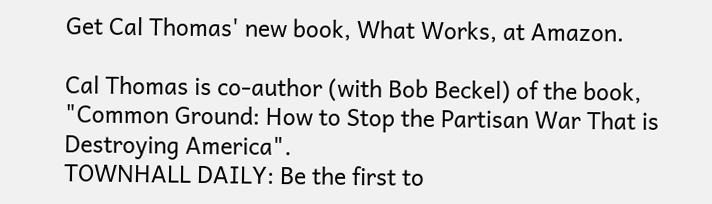Get Cal Thomas' new book, What Works, at Amazon.

Cal Thomas is co-author (with Bob Beckel) of the book, "Common Ground: How to Stop the Partisan War That is Destroying America".
TOWNHALL DAILY: Be the first to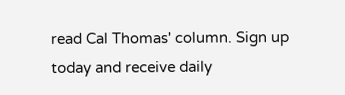read Cal Thomas' column. Sign up today and receive daily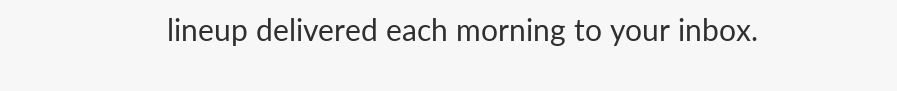lineup delivered each morning to your inbox.